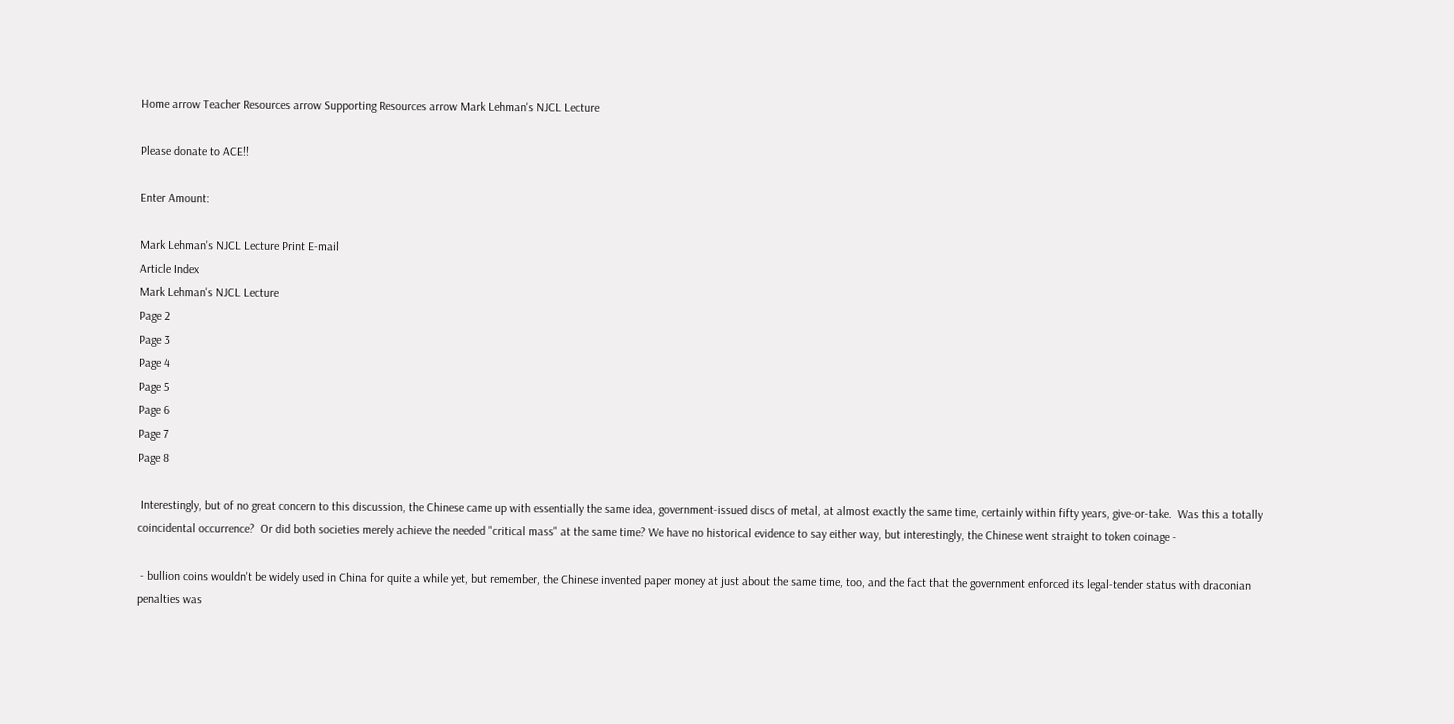Home arrow Teacher Resources arrow Supporting Resources arrow Mark Lehman's NJCL Lecture

Please donate to ACE!!

Enter Amount:

Mark Lehman's NJCL Lecture Print E-mail
Article Index
Mark Lehman's NJCL Lecture
Page 2
Page 3
Page 4
Page 5
Page 6
Page 7
Page 8

 Interestingly, but of no great concern to this discussion, the Chinese came up with essentially the same idea, government-issued discs of metal, at almost exactly the same time, certainly within fifty years, give-or-take.  Was this a totally coincidental occurrence?  Or did both societies merely achieve the needed "critical mass" at the same time? We have no historical evidence to say either way, but interestingly, the Chinese went straight to token coinage -

 - bullion coins wouldn't be widely used in China for quite a while yet, but remember, the Chinese invented paper money at just about the same time, too, and the fact that the government enforced its legal-tender status with draconian penalties was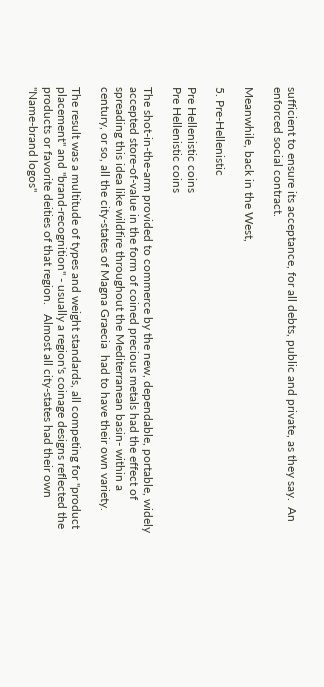sufficient to ensure its acceptance, for all debts, public and private, as they say.  An enforced social contract.

Meanwhile, back in the West,

5. Pre-Hellenistic

Pre Hellenistic coins
Pre Hellenistic coins

The shot-in-the-arm provided to commerce by the new, dependable, portable, widely accepted store-of-value in the form of coined precious metals had the effect of spreading this idea like wildfire throughout the Mediterranean basin- within a century, or so, all the city-states of Magna Graecia  had to have their own variety.

The result was a multitude of types and weight standards, all competing for "product placement" and "brand-recognition" - usually a region's coinage designs reflected the products or favorite deities of that region.   Almost all city-states had their own "Name-brand logos"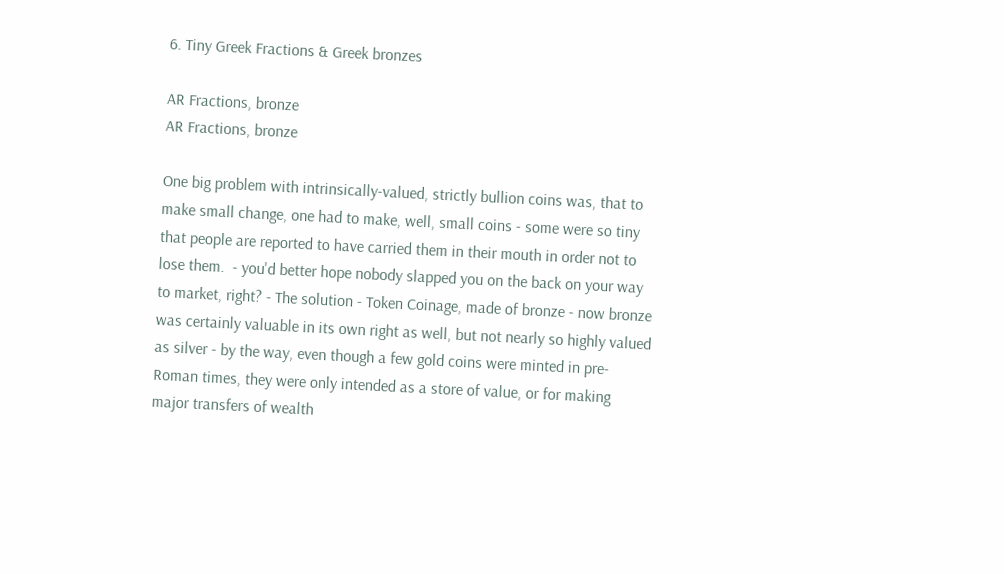6. Tiny Greek Fractions & Greek bronzes

AR Fractions, bronze
AR Fractions, bronze

One big problem with intrinsically-valued, strictly bullion coins was, that to make small change, one had to make, well, small coins - some were so tiny that people are reported to have carried them in their mouth in order not to lose them.  - you'd better hope nobody slapped you on the back on your way to market, right? - The solution - Token Coinage, made of bronze - now bronze was certainly valuable in its own right as well, but not nearly so highly valued as silver - by the way, even though a few gold coins were minted in pre-Roman times, they were only intended as a store of value, or for making major transfers of wealth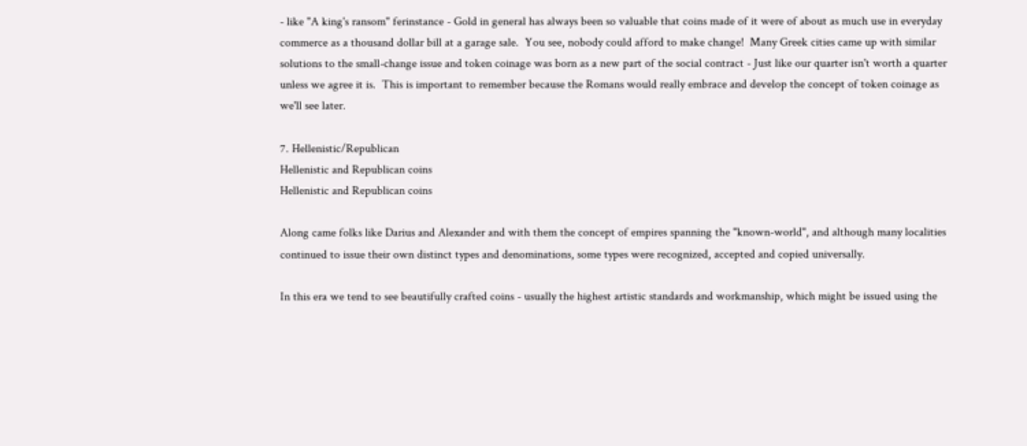- like "A king's ransom" ferinstance - Gold in general has always been so valuable that coins made of it were of about as much use in everyday commerce as a thousand dollar bill at a garage sale.  You see, nobody could afford to make change!  Many Greek cities came up with similar solutions to the small-change issue and token coinage was born as a new part of the social contract - Just like our quarter isn't worth a quarter unless we agree it is.  This is important to remember because the Romans would really embrace and develop the concept of token coinage as we'll see later.

7. Hellenistic/Republican
Hellenistic and Republican coins
Hellenistic and Republican coins

Along came folks like Darius and Alexander and with them the concept of empires spanning the "known-world", and although many localities continued to issue their own distinct types and denominations, some types were recognized, accepted and copied universally.

In this era we tend to see beautifully crafted coins - usually the highest artistic standards and workmanship, which might be issued using the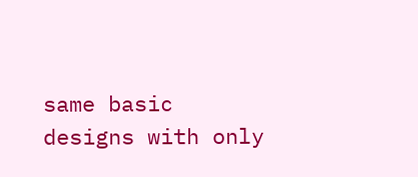same basic designs with only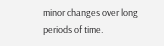minor changes over long periods of time.